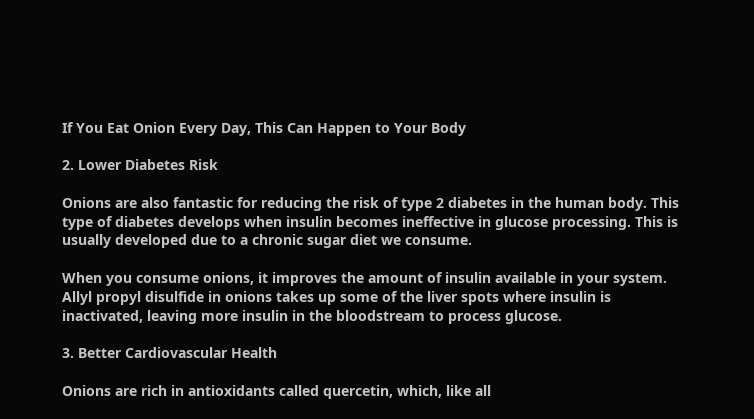If You Eat Onion Every Day, This Can Happen to Your Body

2. Lower Diabetes Risk

Onions are also fantastic for reducing the risk of type 2 diabetes in the human body. This type of diabetes develops when insulin becomes ineffective in glucose processing. This is usually developed due to a chronic sugar diet we consume.

When you consume onions, it improves the amount of insulin available in your system. Allyl propyl disulfide in onions takes up some of the liver spots where insulin is inactivated, leaving more insulin in the bloodstream to process glucose.

3. Better Cardiovascular Health

Onions are rich in antioxidants called quercetin, which, like all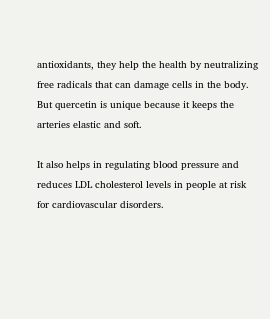antioxidants, they help the health by neutralizing free radicals that can damage cells in the body. But quercetin is unique because it keeps the arteries elastic and soft.

It also helps in regulating blood pressure and reduces LDL cholesterol levels in people at risk for cardiovascular disorders.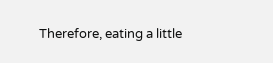Therefore, eating a little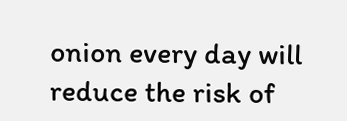onion every day will reduce the risk of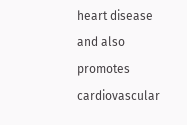heart disease and also promotes cardiovascular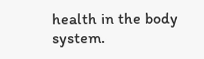health in the body system.